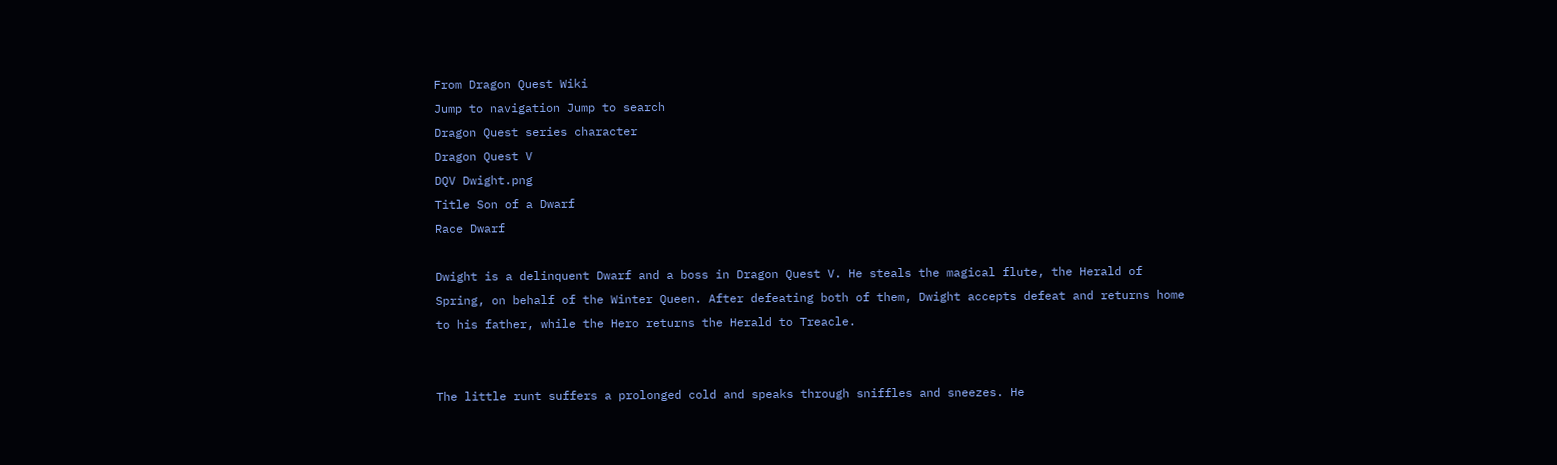From Dragon Quest Wiki
Jump to navigation Jump to search
Dragon Quest series character
Dragon Quest V
DQV Dwight.png
Title Son of a Dwarf
Race Dwarf

Dwight is a delinquent Dwarf and a boss in Dragon Quest V. He steals the magical flute, the Herald of Spring, on behalf of the Winter Queen. After defeating both of them, Dwight accepts defeat and returns home to his father, while the Hero returns the Herald to Treacle.


The little runt suffers a prolonged cold and speaks through sniffles and sneezes. He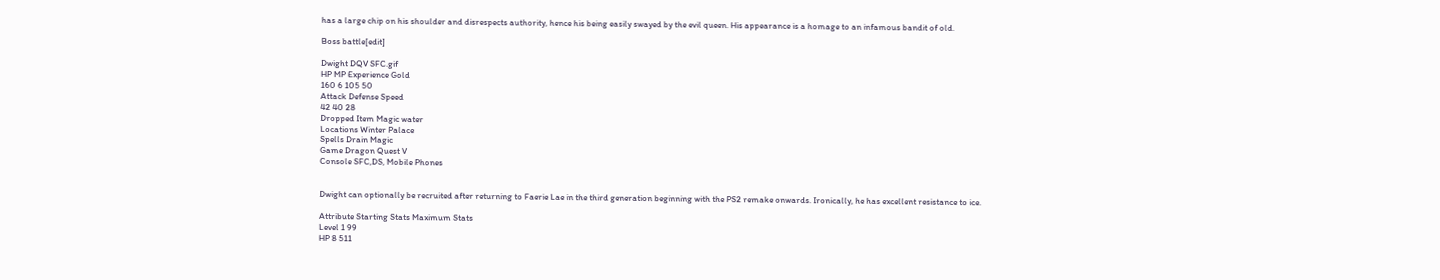has a large chip on his shoulder and disrespects authority, hence his being easily swayed by the evil queen. His appearance is a homage to an infamous bandit of old.

Boss battle[edit]

Dwight DQV SFC.gif
HP MP Experience Gold
160 6 105 50
Attack Defense Speed
42 40 28
Dropped Item Magic water
Locations Winter Palace
Spells Drain Magic
Game Dragon Quest V
Console SFC,DS, Mobile Phones


Dwight can optionally be recruited after returning to Faerie Lae in the third generation beginning with the PS2 remake onwards. Ironically, he has excellent resistance to ice.

Attribute Starting Stats Maximum Stats
Level 1 99
HP 8 511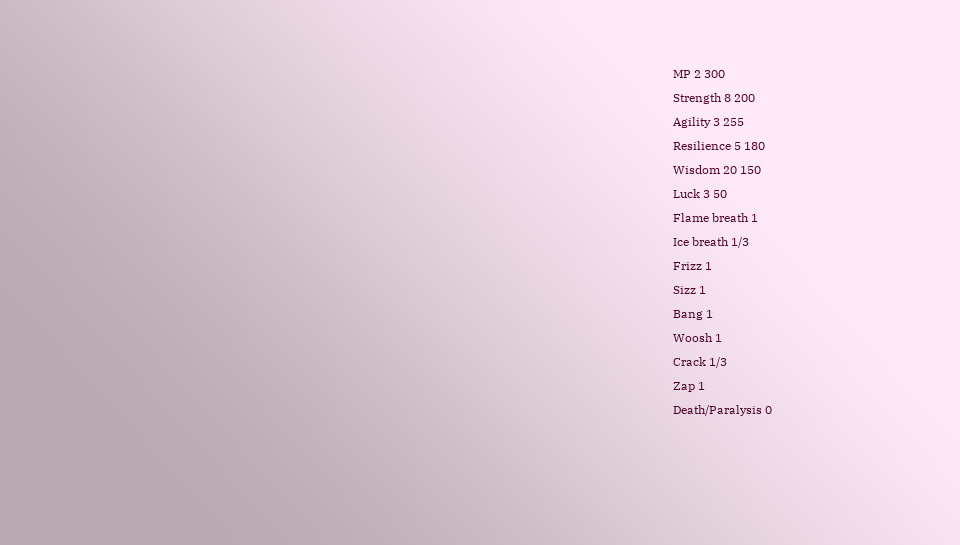MP 2 300
Strength 8 200
Agility 3 255
Resilience 5 180
Wisdom 20 150
Luck 3 50
Flame breath 1
Ice breath 1/3
Frizz 1
Sizz 1
Bang 1
Woosh 1
Crack 1/3
Zap 1
Death/Paralysis 0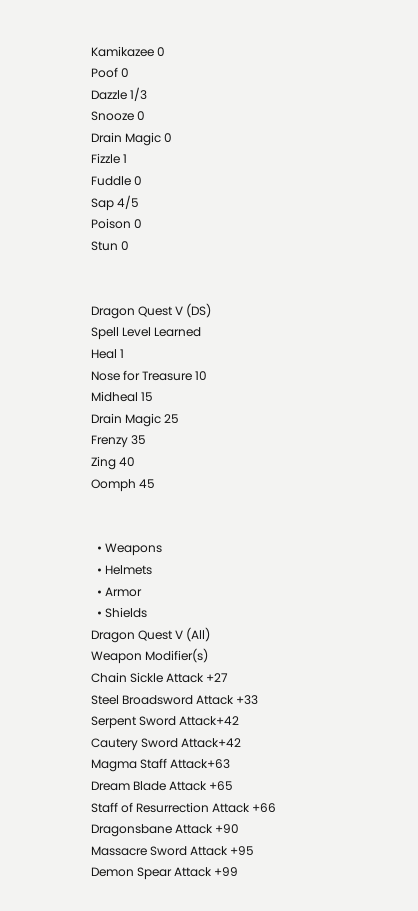Kamikazee 0
Poof 0
Dazzle 1/3
Snooze 0
Drain Magic 0
Fizzle 1
Fuddle 0
Sap 4/5
Poison 0
Stun 0


Dragon Quest V (DS)
Spell Level Learned
Heal 1
Nose for Treasure 10
Midheal 15
Drain Magic 25
Frenzy 35
Zing 40
Oomph 45


  • Weapons
  • Helmets
  • Armor
  • Shields
Dragon Quest V (All)
Weapon Modifier(s)
Chain Sickle Attack +27
Steel Broadsword Attack +33
Serpent Sword Attack+42
Cautery Sword Attack+42
Magma Staff Attack+63
Dream Blade Attack +65
Staff of Resurrection Attack +66
Dragonsbane Attack +90
Massacre Sword Attack +95
Demon Spear Attack +99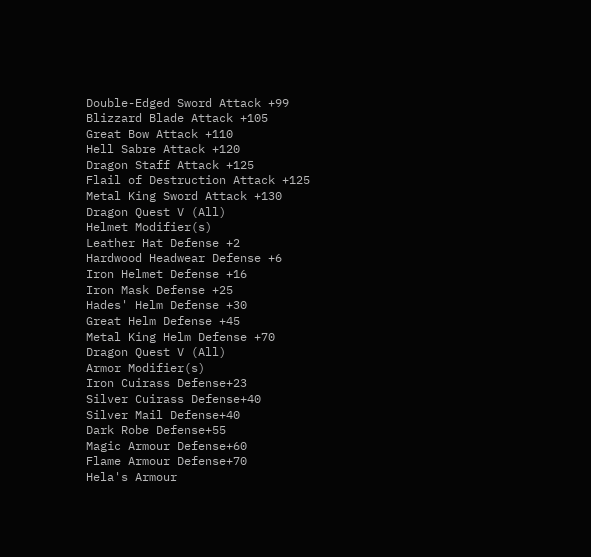Double-Edged Sword Attack +99
Blizzard Blade Attack +105
Great Bow Attack +110
Hell Sabre Attack +120
Dragon Staff Attack +125
Flail of Destruction Attack +125
Metal King Sword Attack +130
Dragon Quest V (All)
Helmet Modifier(s)
Leather Hat Defense +2
Hardwood Headwear Defense +6
Iron Helmet Defense +16
Iron Mask Defense +25
Hades' Helm Defense +30
Great Helm Defense +45
Metal King Helm Defense +70
Dragon Quest V (All)
Armor Modifier(s)
Iron Cuirass Defense+23
Silver Cuirass Defense+40
Silver Mail Defense+40
Dark Robe Defense+55
Magic Armour Defense+60
Flame Armour Defense+70
Hela's Armour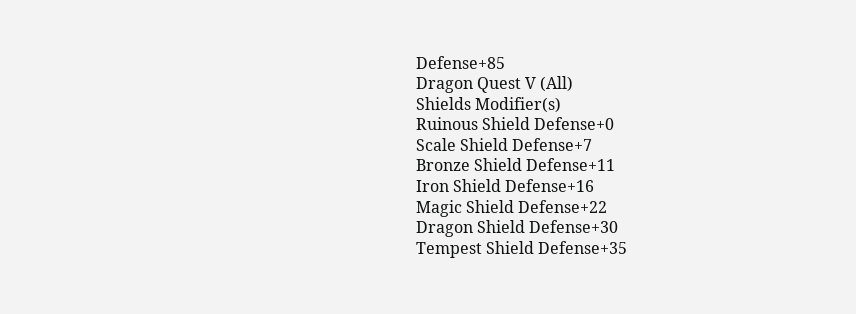Defense+85
Dragon Quest V (All)
Shields Modifier(s)
Ruinous Shield Defense+0
Scale Shield Defense+7
Bronze Shield Defense+11
Iron Shield Defense+16
Magic Shield Defense+22
Dragon Shield Defense+30
Tempest Shield Defense+35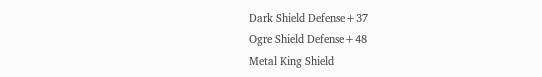Dark Shield Defense+37
Ogre Shield Defense+48
Metal King Shield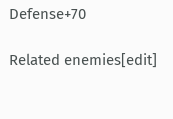Defense+70

Related enemies[edit]